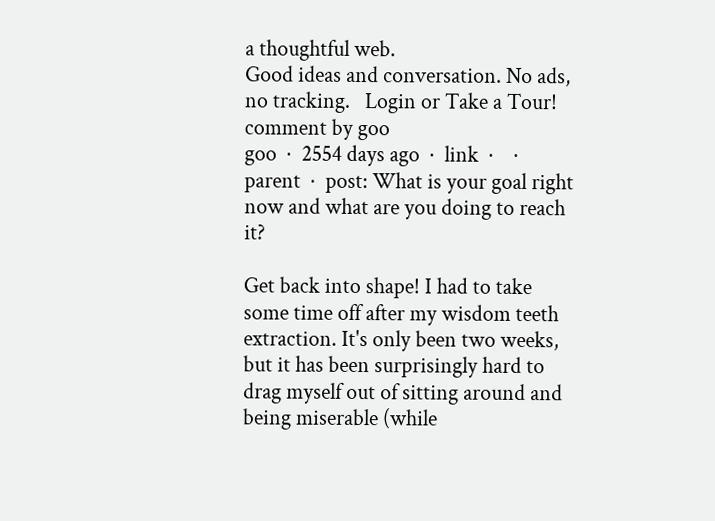a thoughtful web.
Good ideas and conversation. No ads, no tracking.   Login or Take a Tour!
comment by goo
goo  ·  2554 days ago  ·  link  ·    ·  parent  ·  post: What is your goal right now and what are you doing to reach it?

Get back into shape! I had to take some time off after my wisdom teeth extraction. It's only been two weeks, but it has been surprisingly hard to drag myself out of sitting around and being miserable (while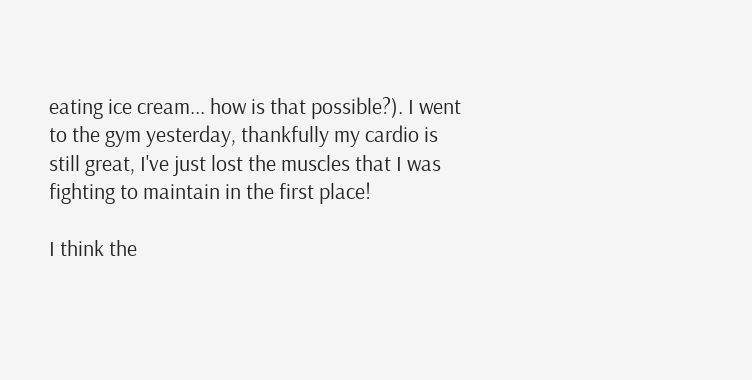eating ice cream... how is that possible?). I went to the gym yesterday, thankfully my cardio is still great, I've just lost the muscles that I was fighting to maintain in the first place!

I think the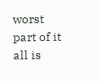worst part of it all is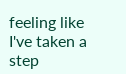feeling like I've taken a step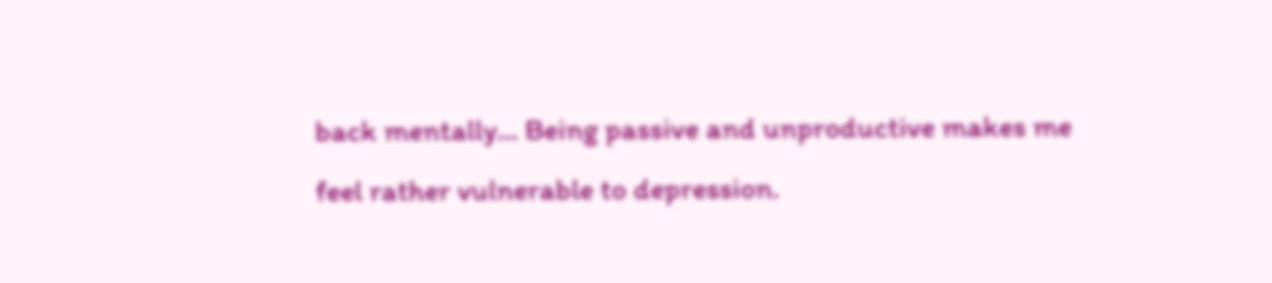back mentally... Being passive and unproductive makes me feel rather vulnerable to depression.